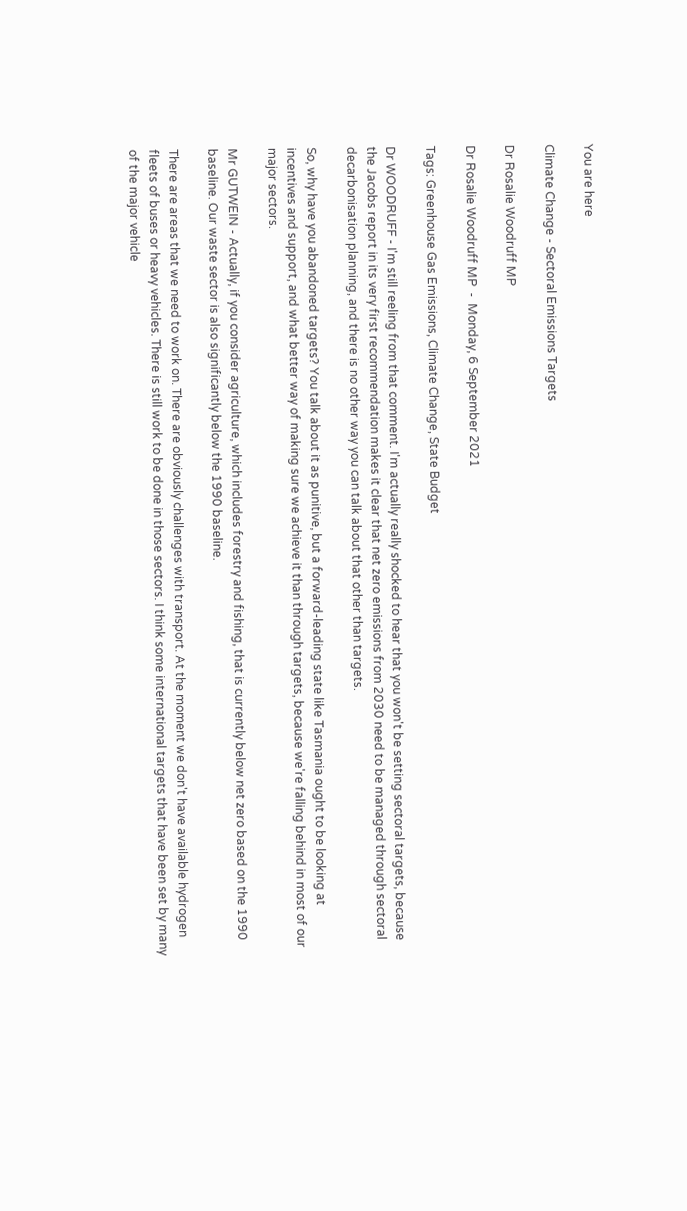You are here

Climate Change - Sectoral Emissions Targets

Dr Rosalie Woodruff MP

Dr Rosalie Woodruff MP  -  Monday, 6 September 2021

Tags: Greenhouse Gas Emissions, Climate Change, State Budget

Dr WOODRUFF - I'm still reeling from that comment. I'm actually really shocked to hear that you won't be setting sectoral targets, because the Jacobs report in its very first recommendation makes it clear that net zero emissions from 2030 need to be managed through sectoral decarbonisation planning, and there is no other way you can talk about that other than targets.

So, why have you abandoned targets? You talk about it as punitive, but a forward-leading state like Tasmania ought to be looking at incentives and support, and what better way of making sure we achieve it than through targets, because we're falling behind in most of our major sectors.

Mr GUTWEIN - Actually, if you consider agriculture, which includes forestry and fishing, that is currently below net zero based on the 1990 baseline. Our waste sector is also significantly below the 1990 baseline.

There are areas that we need to work on. There are obviously challenges with transport. At the moment we don't have available hydrogen fleets of buses or heavy vehicles. There is still work to be done in those sectors. I think some international targets that have been set by many of the major vehicle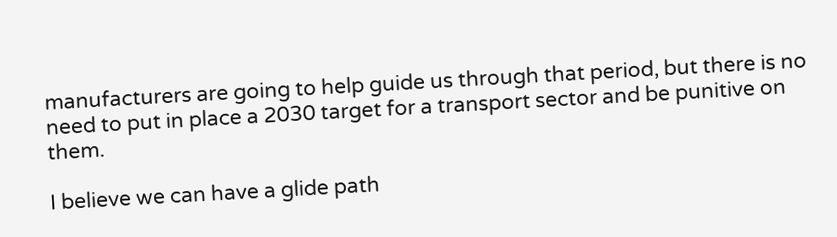manufacturers are going to help guide us through that period, but there is no need to put in place a 2030 target for a transport sector and be punitive on them.

I believe we can have a glide path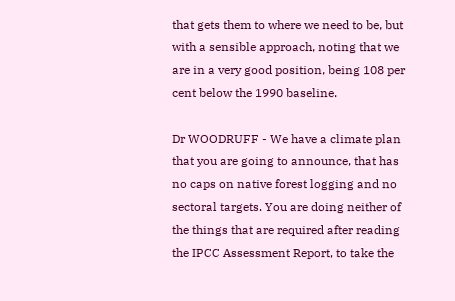that gets them to where we need to be, but with a sensible approach, noting that we are in a very good position, being 108 per cent below the 1990 baseline.

Dr WOODRUFF - We have a climate plan that you are going to announce, that has no caps on native forest logging and no sectoral targets. You are doing neither of the things that are required after reading the IPCC Assessment Report, to take the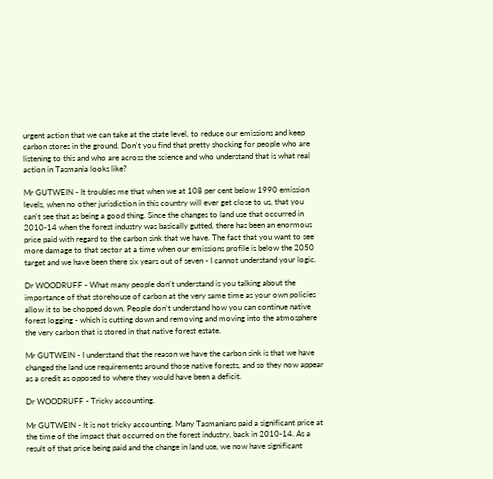urgent action that we can take at the state level, to reduce our emissions and keep carbon stores in the ground. Don't you find that pretty shocking for people who are listening to this and who are across the science and who understand that is what real action in Tasmania looks like?

Mr GUTWEIN - It troubles me that when we at 108 per cent below 1990 emission levels, when no other jurisdiction in this country will ever get close to us, that you can't see that as being a good thing. Since the changes to land use that occurred in 2010-14 when the forest industry was basically gutted, there has been an enormous price paid with regard to the carbon sink that we have. The fact that you want to see more damage to that sector at a time when our emissions profile is below the 2050 target and we have been there six years out of seven - I cannot understand your logic.

Dr WOODRUFF - What many people don't understand is you talking about the importance of that storehouse of carbon at the very same time as your own policies allow it to be chopped down. People don't understand how you can continue native forest logging - which is cutting down and removing and moving into the atmosphere the very carbon that is stored in that native forest estate.

Mr GUTWEIN - I understand that the reason we have the carbon sink is that we have changed the land use requirements around those native forests, and so they now appear as a credit as opposed to where they would have been a deficit.

Dr WOODRUFF - Tricky accounting.

Mr GUTWEIN - It is not tricky accounting. Many Tasmanians paid a significant price at the time of the impact that occurred on the forest industry, back in 2010-14. As a result of that price being paid and the change in land use, we now have significant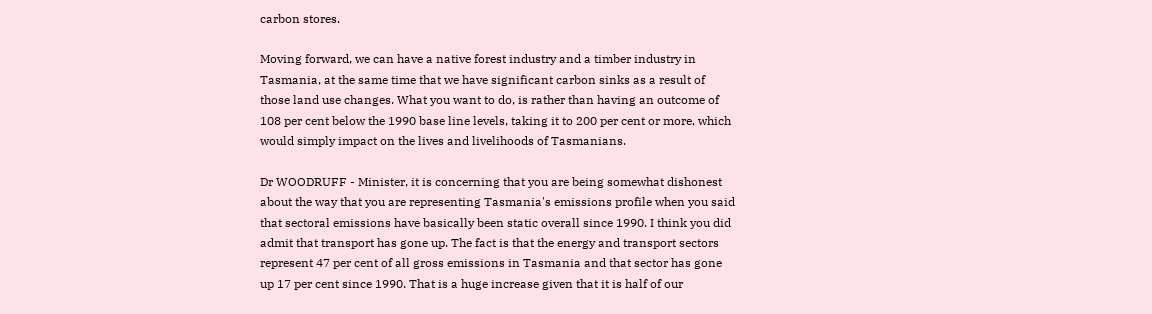carbon stores.

Moving forward, we can have a native forest industry and a timber industry in Tasmania, at the same time that we have significant carbon sinks as a result of those land use changes. What you want to do, is rather than having an outcome of 108 per cent below the 1990 base line levels, taking it to 200 per cent or more, which would simply impact on the lives and livelihoods of Tasmanians.

Dr WOODRUFF - Minister, it is concerning that you are being somewhat dishonest about the way that you are representing Tasmania's emissions profile when you said that sectoral emissions have basically been static overall since 1990. I think you did admit that transport has gone up. The fact is that the energy and transport sectors represent 47 per cent of all gross emissions in Tasmania and that sector has gone up 17 per cent since 1990. That is a huge increase given that it is half of our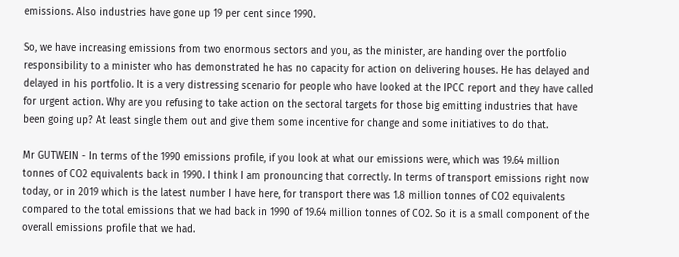emissions. Also industries have gone up 19 per cent since 1990.

So, we have increasing emissions from two enormous sectors and you, as the minister, are handing over the portfolio responsibility to a minister who has demonstrated he has no capacity for action on delivering houses. He has delayed and delayed in his portfolio. It is a very distressing scenario for people who have looked at the IPCC report and they have called for urgent action. Why are you refusing to take action on the sectoral targets for those big emitting industries that have been going up? At least single them out and give them some incentive for change and some initiatives to do that.

Mr GUTWEIN - In terms of the 1990 emissions profile, if you look at what our emissions were, which was 19.64 million tonnes of CO2 equivalents back in 1990. I think I am pronouncing that correctly. In terms of transport emissions right now today, or in 2019 which is the latest number I have here, for transport there was 1.8 million tonnes of CO2 equivalents compared to the total emissions that we had back in 1990 of 19.64 million tonnes of CO2. So it is a small component of the overall emissions profile that we had.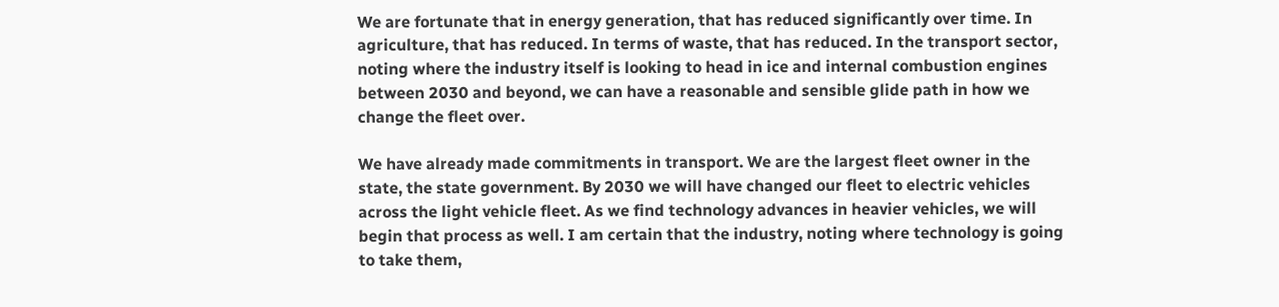We are fortunate that in energy generation, that has reduced significantly over time. In agriculture, that has reduced. In terms of waste, that has reduced. In the transport sector, noting where the industry itself is looking to head in ice and internal combustion engines between 2030 and beyond, we can have a reasonable and sensible glide path in how we change the fleet over.

We have already made commitments in transport. We are the largest fleet owner in the state, the state government. By 2030 we will have changed our fleet to electric vehicles across the light vehicle fleet. As we find technology advances in heavier vehicles, we will begin that process as well. I am certain that the industry, noting where technology is going to take them,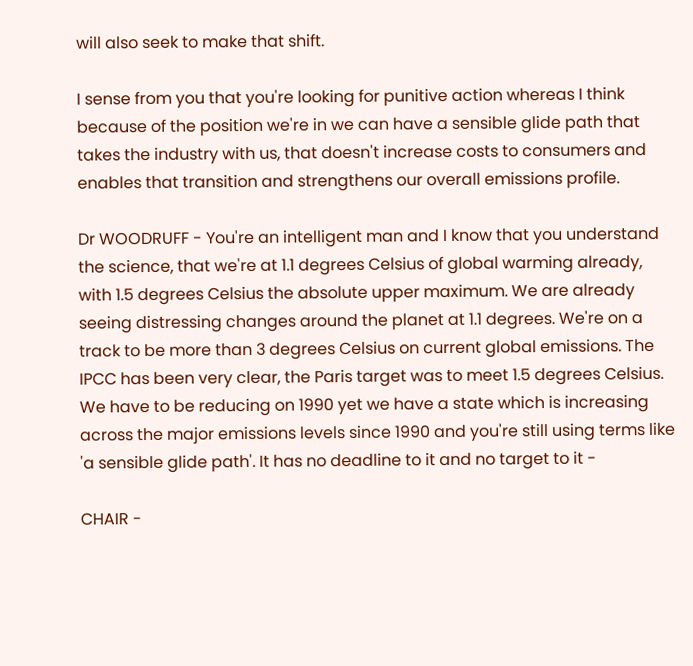will also seek to make that shift.

I sense from you that you're looking for punitive action whereas I think because of the position we're in we can have a sensible glide path that takes the industry with us, that doesn't increase costs to consumers and enables that transition and strengthens our overall emissions profile.

Dr WOODRUFF - You're an intelligent man and I know that you understand the science, that we're at 1.1 degrees Celsius of global warming already, with 1.5 degrees Celsius the absolute upper maximum. We are already seeing distressing changes around the planet at 1.1 degrees. We're on a track to be more than 3 degrees Celsius on current global emissions. The IPCC has been very clear, the Paris target was to meet 1.5 degrees Celsius. We have to be reducing on 1990 yet we have a state which is increasing across the major emissions levels since 1990 and you're still using terms like 'a sensible glide path'. It has no deadline to it and no target to it -

CHAIR -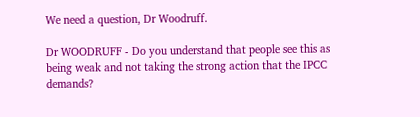We need a question, Dr Woodruff.

Dr WOODRUFF - Do you understand that people see this as being weak and not taking the strong action that the IPCC demands?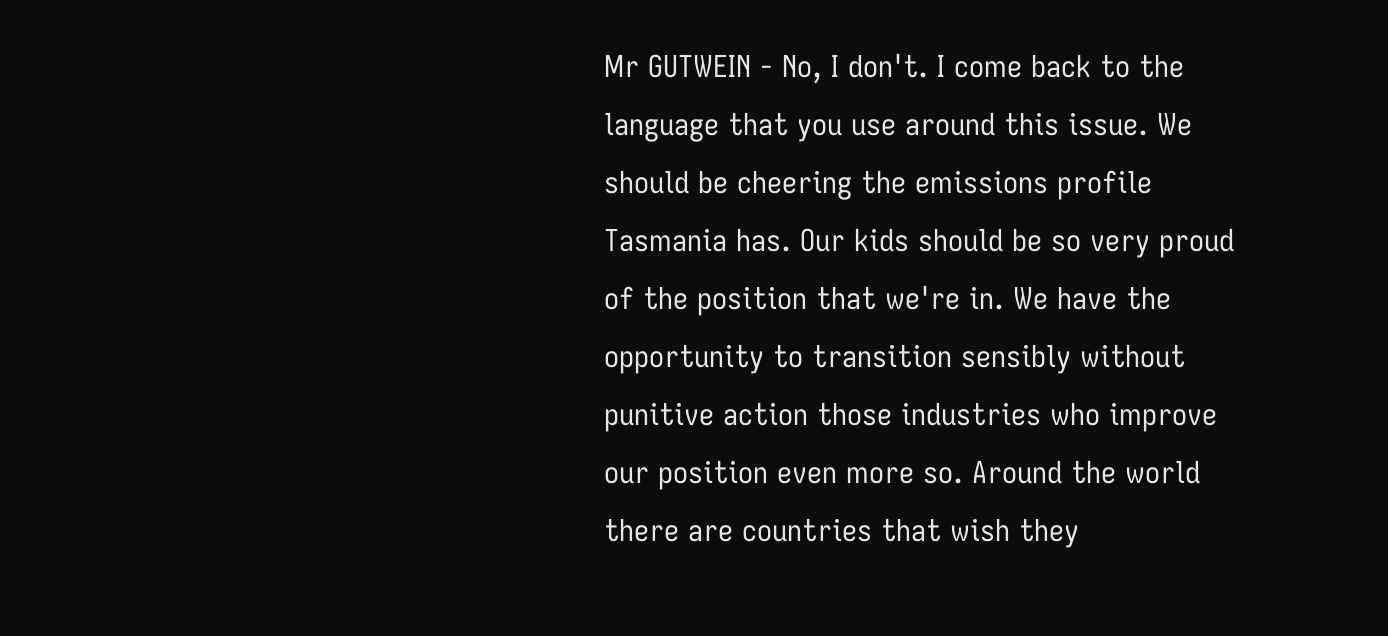Mr GUTWEIN - No, I don't. I come back to the language that you use around this issue. We should be cheering the emissions profile Tasmania has. Our kids should be so very proud of the position that we're in. We have the opportunity to transition sensibly without punitive action those industries who improve our position even more so. Around the world there are countries that wish they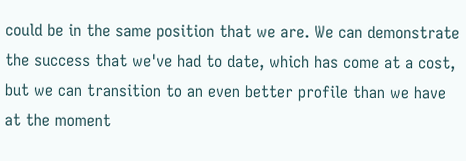could be in the same position that we are. We can demonstrate the success that we've had to date, which has come at a cost, but we can transition to an even better profile than we have at the moment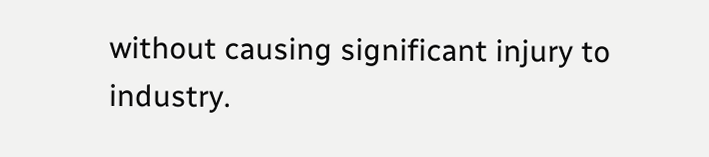without causing significant injury to industry.